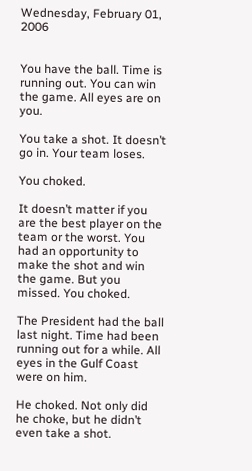Wednesday, February 01, 2006


You have the ball. Time is running out. You can win the game. All eyes are on you.

You take a shot. It doesn’t go in. Your team loses.

You choked.

It doesn’t matter if you are the best player on the team or the worst. You had an opportunity to make the shot and win the game. But you missed. You choked.

The President had the ball last night. Time had been running out for a while. All eyes in the Gulf Coast were on him.

He choked. Not only did he choke, but he didn’t even take a shot.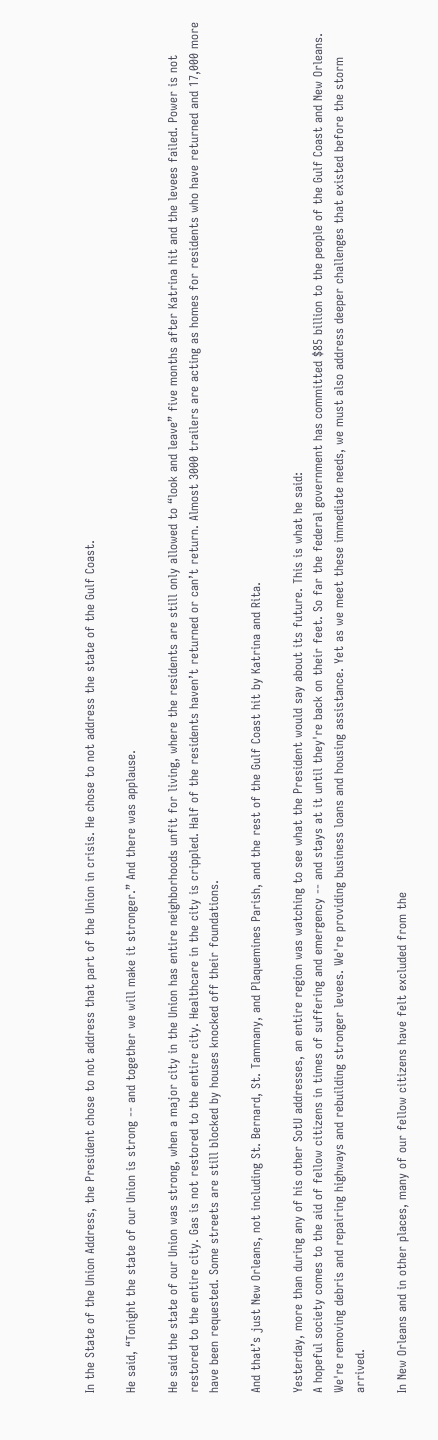In the State of the Union Address, the President chose to not address that part of the Union in crisis. He chose to not address the state of the Gulf Coast.

He said, “Tonight the state of our Union is strong -- and together we will make it stronger.” And there was applause.

He said the state of our Union was strong, when a major city in the Union has entire neighborhoods unfit for living, where the residents are still only allowed to “look and leave” five months after Katrina hit and the levees failed. Power is not restored to the entire city. Gas is not restored to the entire city. Healthcare in the city is crippled. Half of the residents haven’t returned or can’t return. Almost 3000 trailers are acting as homes for residents who have returned and 17,000 more have been requested. Some streets are still blocked by houses knocked off their foundations.

And that’s just New Orleans, not including St. Bernard, St. Tammany, and Plaquemines Parish, and the rest of the Gulf Coast hit by Katrina and Rita.

Yesterday, more than during any of his other SotU addresses, an entire region was watching to see what the President would say about its future. This is what he said:
A hopeful society comes to the aid of fellow citizens in times of suffering and emergency -- and stays at it until they're back on their feet. So far the federal government has committed $85 billion to the people of the Gulf Coast and New Orleans. We're removing debris and repairing highways and rebuilding stronger levees. We're providing business loans and housing assistance. Yet as we meet these immediate needs, we must also address deeper challenges that existed before the storm arrived.

In New Orleans and in other places, many of our fellow citizens have felt excluded from the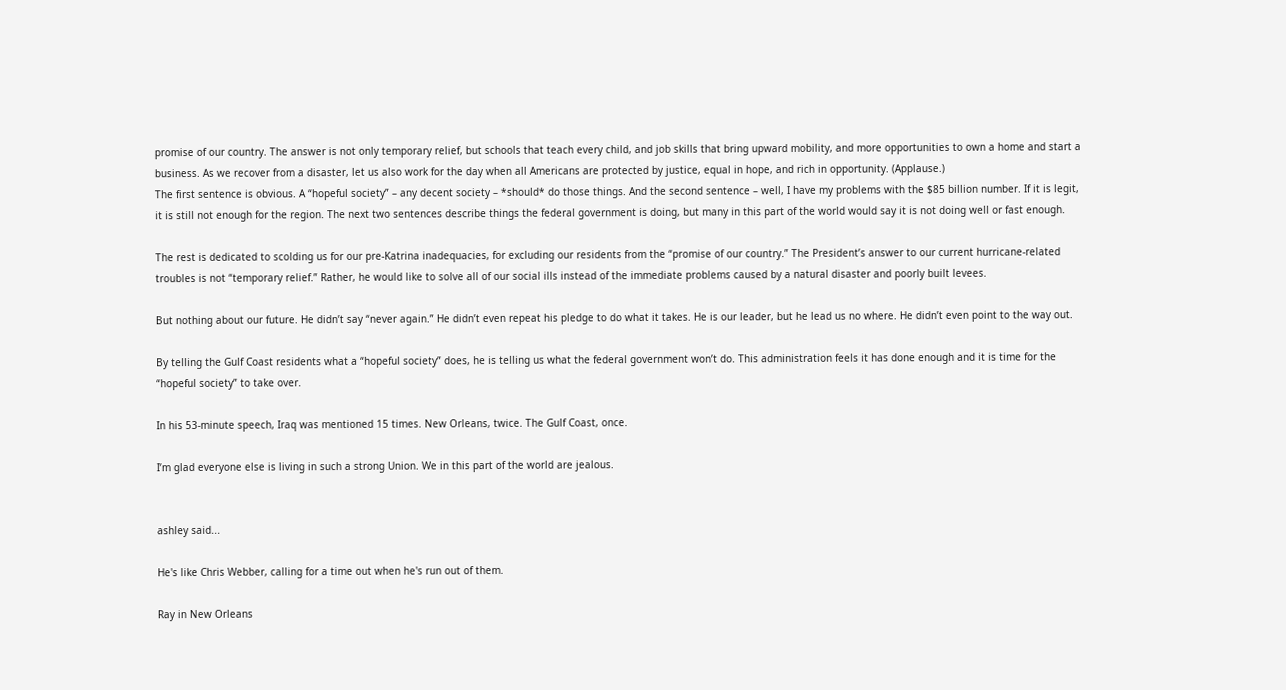promise of our country. The answer is not only temporary relief, but schools that teach every child, and job skills that bring upward mobility, and more opportunities to own a home and start a business. As we recover from a disaster, let us also work for the day when all Americans are protected by justice, equal in hope, and rich in opportunity. (Applause.)
The first sentence is obvious. A “hopeful society” – any decent society – *should* do those things. And the second sentence – well, I have my problems with the $85 billion number. If it is legit, it is still not enough for the region. The next two sentences describe things the federal government is doing, but many in this part of the world would say it is not doing well or fast enough.

The rest is dedicated to scolding us for our pre-Katrina inadequacies, for excluding our residents from the “promise of our country.” The President’s answer to our current hurricane-related troubles is not “temporary relief.” Rather, he would like to solve all of our social ills instead of the immediate problems caused by a natural disaster and poorly built levees.

But nothing about our future. He didn’t say “never again.” He didn’t even repeat his pledge to do what it takes. He is our leader, but he lead us no where. He didn’t even point to the way out.

By telling the Gulf Coast residents what a “hopeful society” does, he is telling us what the federal government won’t do. This administration feels it has done enough and it is time for the “hopeful society” to take over.

In his 53-minute speech, Iraq was mentioned 15 times. New Orleans, twice. The Gulf Coast, once.

I’m glad everyone else is living in such a strong Union. We in this part of the world are jealous.


ashley said...

He's like Chris Webber, calling for a time out when he's run out of them.

Ray in New Orleans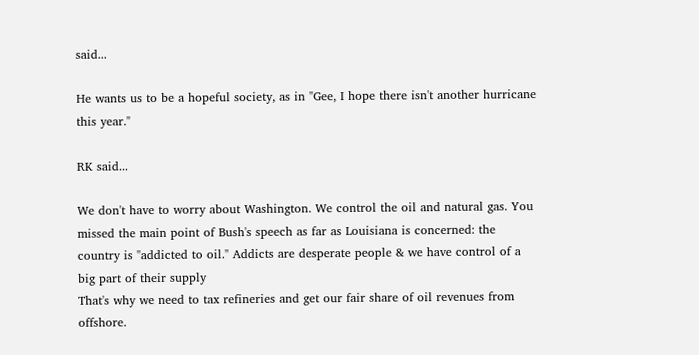said...

He wants us to be a hopeful society, as in "Gee, I hope there isn't another hurricane this year."

RK said...

We don't have to worry about Washington. We control the oil and natural gas. You missed the main point of Bush's speech as far as Louisiana is concerned: the country is "addicted to oil." Addicts are desperate people & we have control of a big part of their supply
That's why we need to tax refineries and get our fair share of oil revenues from offshore.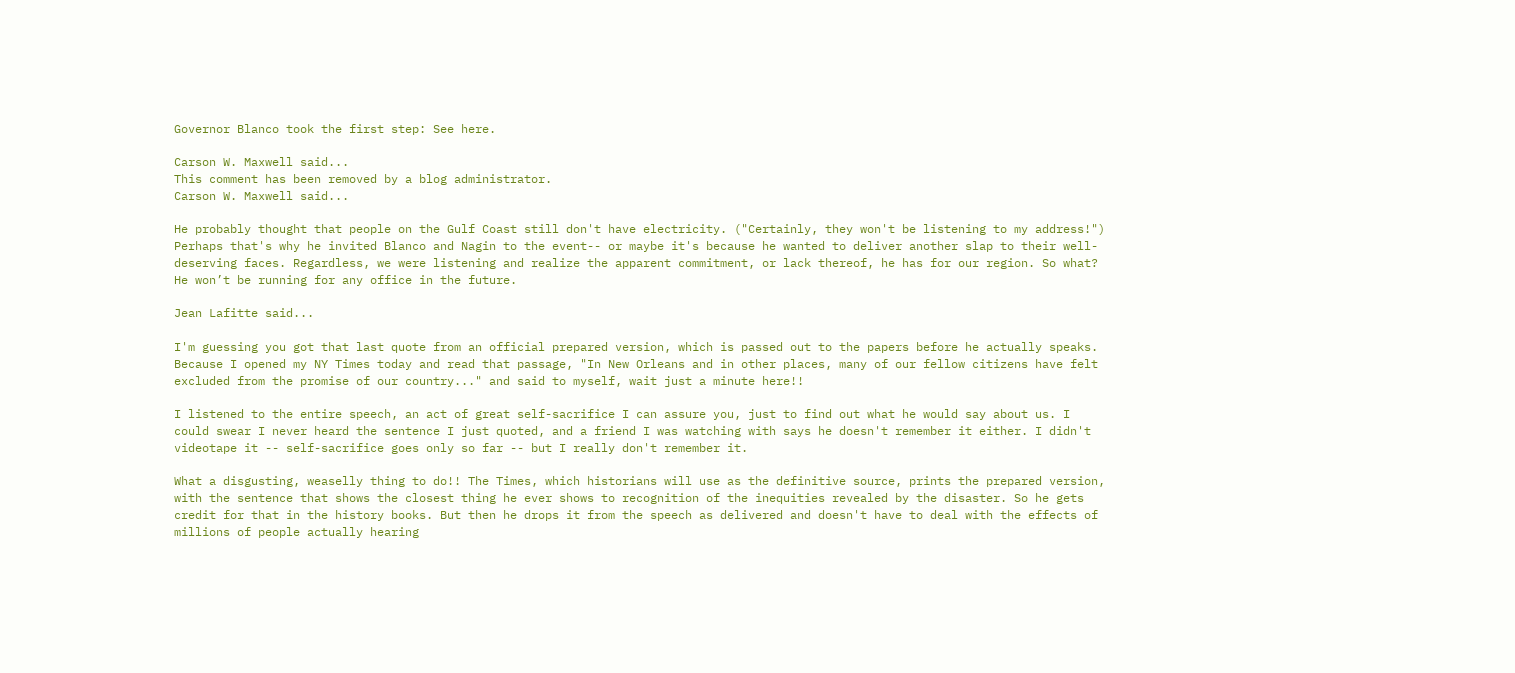Governor Blanco took the first step: See here.

Carson W. Maxwell said...
This comment has been removed by a blog administrator.
Carson W. Maxwell said...

He probably thought that people on the Gulf Coast still don't have electricity. ("Certainly, they won't be listening to my address!") Perhaps that's why he invited Blanco and Nagin to the event-- or maybe it's because he wanted to deliver another slap to their well-deserving faces. Regardless, we were listening and realize the apparent commitment, or lack thereof, he has for our region. So what? He won’t be running for any office in the future.

Jean Lafitte said...

I'm guessing you got that last quote from an official prepared version, which is passed out to the papers before he actually speaks. Because I opened my NY Times today and read that passage, "In New Orleans and in other places, many of our fellow citizens have felt excluded from the promise of our country..." and said to myself, wait just a minute here!!

I listened to the entire speech, an act of great self-sacrifice I can assure you, just to find out what he would say about us. I could swear I never heard the sentence I just quoted, and a friend I was watching with says he doesn't remember it either. I didn't videotape it -- self-sacrifice goes only so far -- but I really don't remember it.

What a disgusting, weaselly thing to do!! The Times, which historians will use as the definitive source, prints the prepared version, with the sentence that shows the closest thing he ever shows to recognition of the inequities revealed by the disaster. So he gets credit for that in the history books. But then he drops it from the speech as delivered and doesn't have to deal with the effects of millions of people actually hearing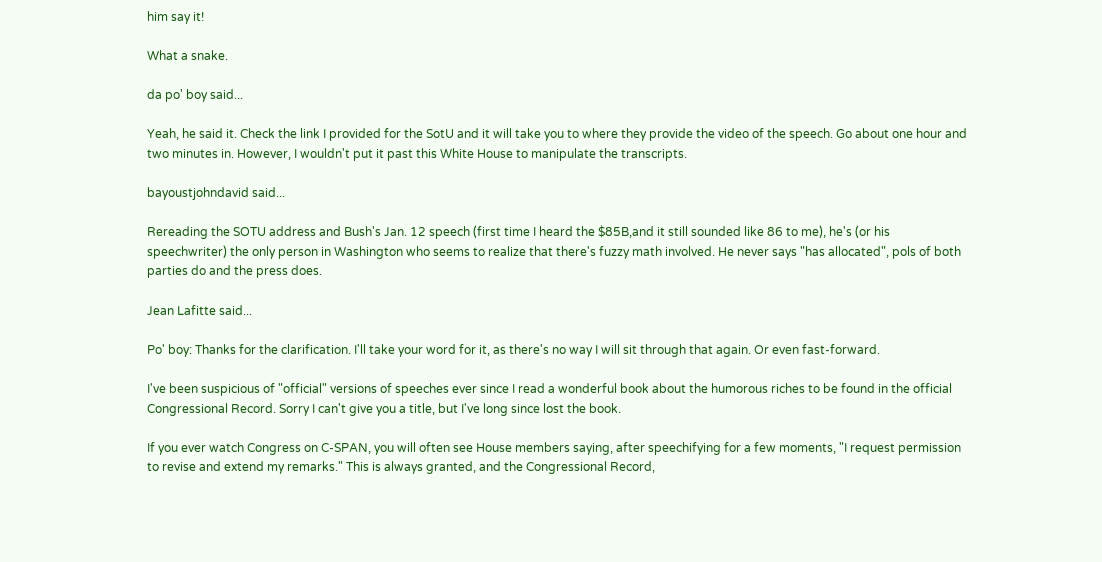him say it!

What a snake.

da po' boy said...

Yeah, he said it. Check the link I provided for the SotU and it will take you to where they provide the video of the speech. Go about one hour and two minutes in. However, I wouldn't put it past this White House to manipulate the transcripts.

bayoustjohndavid said...

Rereading the SOTU address and Bush's Jan. 12 speech (first time I heard the $85B,and it still sounded like 86 to me), he's (or his speechwriter) the only person in Washington who seems to realize that there's fuzzy math involved. He never says "has allocated", pols of both parties do and the press does.

Jean Lafitte said...

Po' boy: Thanks for the clarification. I'll take your word for it, as there's no way I will sit through that again. Or even fast-forward.

I've been suspicious of "official" versions of speeches ever since I read a wonderful book about the humorous riches to be found in the official Congressional Record. Sorry I can't give you a title, but I've long since lost the book.

If you ever watch Congress on C-SPAN, you will often see House members saying, after speechifying for a few moments, "I request permission to revise and extend my remarks." This is always granted, and the Congressional Record,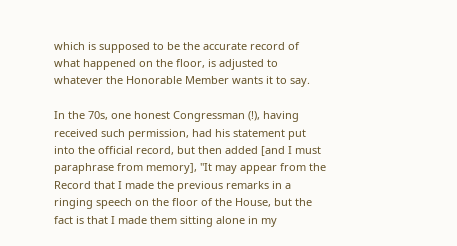which is supposed to be the accurate record of what happened on the floor, is adjusted to whatever the Honorable Member wants it to say.

In the 70s, one honest Congressman (!), having received such permission, had his statement put into the official record, but then added [and I must paraphrase from memory], "It may appear from the Record that I made the previous remarks in a ringing speech on the floor of the House, but the fact is that I made them sitting alone in my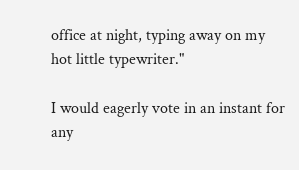office at night, typing away on my hot little typewriter."

I would eagerly vote in an instant for any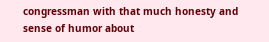congressman with that much honesty and sense of humor about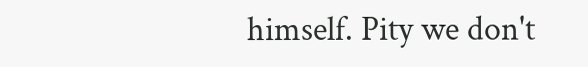himself. Pity we don't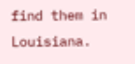find them in Louisiana.